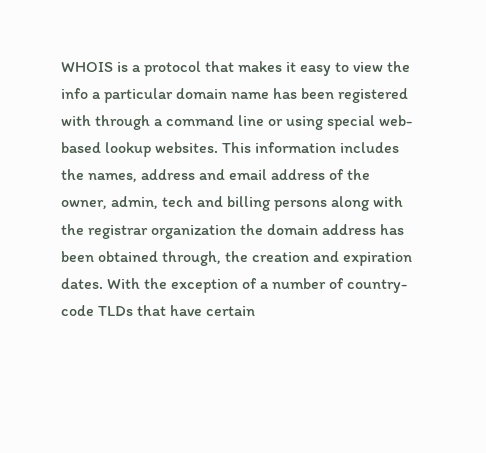WHOIS is a protocol that makes it easy to view the info a particular domain name has been registered with through a command line or using special web-based lookup websites. This information includes the names, address and email address of the owner, admin, tech and billing persons along with the registrar organization the domain address has been obtained through, the creation and expiration dates. With the exception of a number of country-code TLDs that have certain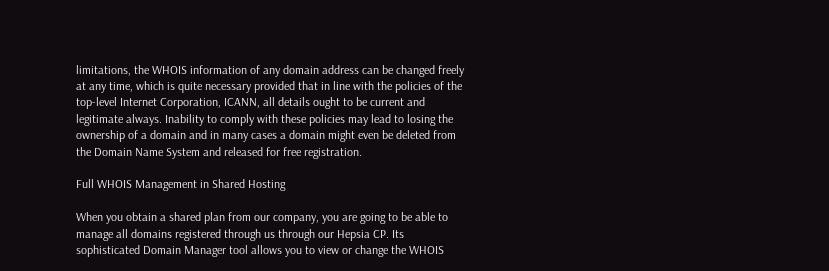limitations, the WHOIS information of any domain address can be changed freely at any time, which is quite necessary provided that in line with the policies of the top-level Internet Corporation, ICANN, all details ought to be current and legitimate always. Inability to comply with these policies may lead to losing the ownership of a domain and in many cases a domain might even be deleted from the Domain Name System and released for free registration.

Full WHOIS Management in Shared Hosting

When you obtain a shared plan from our company, you are going to be able to manage all domains registered through us through our Hepsia CP. Its sophisticated Domain Manager tool allows you to view or change the WHOIS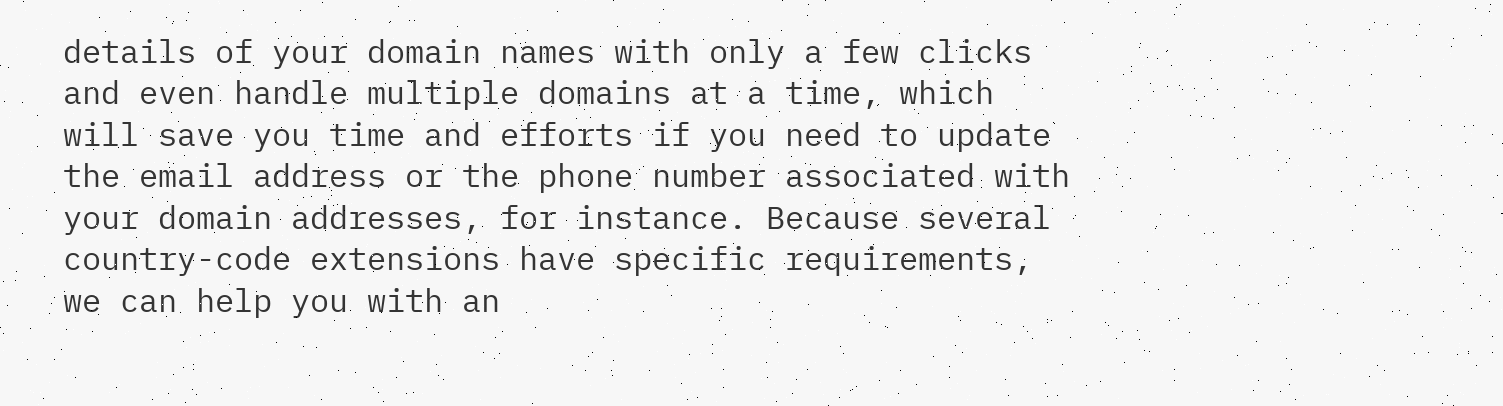details of your domain names with only a few clicks and even handle multiple domains at a time, which will save you time and efforts if you need to update the email address or the phone number associated with your domain addresses, for instance. Because several country-code extensions have specific requirements, we can help you with an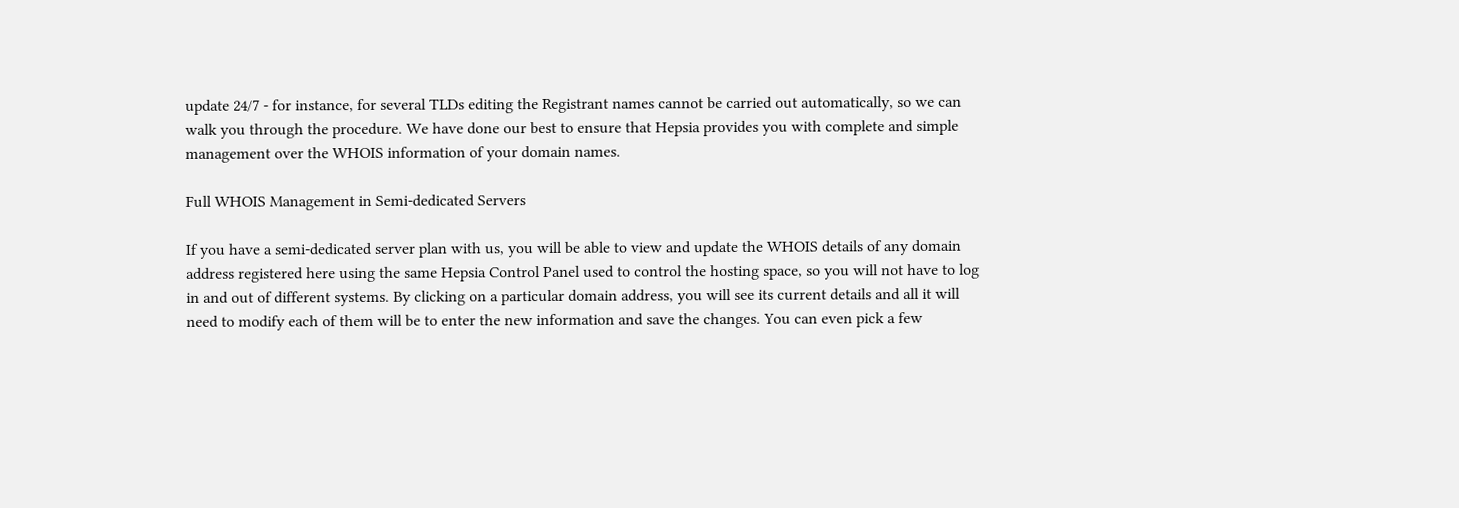update 24/7 - for instance, for several TLDs editing the Registrant names cannot be carried out automatically, so we can walk you through the procedure. We have done our best to ensure that Hepsia provides you with complete and simple management over the WHOIS information of your domain names.

Full WHOIS Management in Semi-dedicated Servers

If you have a semi-dedicated server plan with us, you will be able to view and update the WHOIS details of any domain address registered here using the same Hepsia Control Panel used to control the hosting space, so you will not have to log in and out of different systems. By clicking on a particular domain address, you will see its current details and all it will need to modify each of them will be to enter the new information and save the changes. You can even pick a few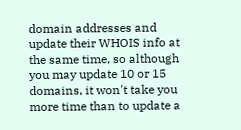domain addresses and update their WHOIS info at the same time, so although you may update 10 or 15 domains, it won't take you more time than to update a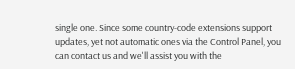single one. Since some country-code extensions support updates, yet not automatic ones via the Control Panel, you can contact us and we'll assist you with the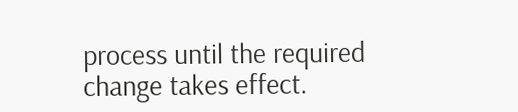process until the required change takes effect.